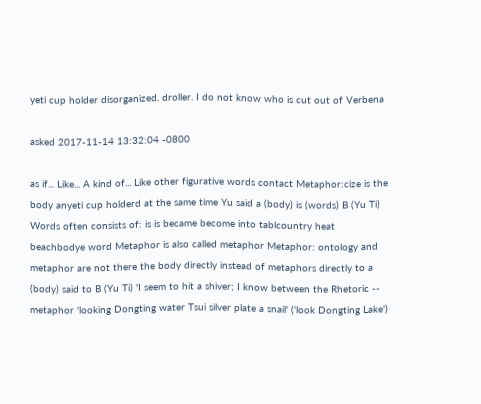yeti cup holder disorganized. droller. I do not know who is cut out of Verbena

asked 2017-11-14 13:32:04 -0800

as if... Like... A kind of... Like other figurative words contact Metaphor:cize is the body anyeti cup holderd at the same time Yu said a (body) is (words) B (Yu Ti) Words often consists of: is is became become into tablcountry heat beachbodye word Metaphor is also called metaphor Metaphor: ontology and metaphor are not there the body directly instead of metaphors directly to a (body) said to B (Yu Ti) 'I seem to hit a shiver; I know between the Rhetoric -- metaphor 'looking Dongting water Tsui silver plate a snail' ('look Dongting Lake')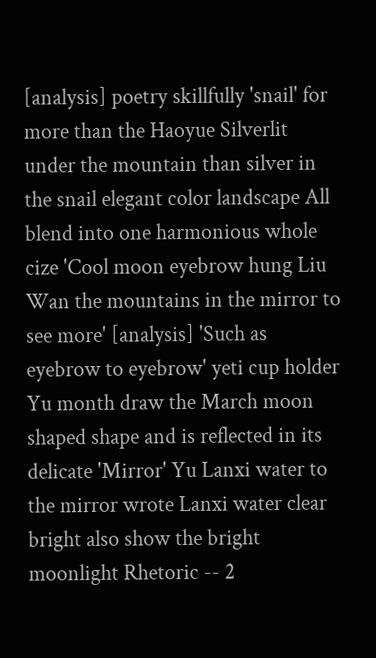[analysis] poetry skillfully 'snail' for more than the Haoyue Silverlit under the mountain than silver in the snail elegant color landscape All blend into one harmonious whole cize 'Cool moon eyebrow hung Liu Wan the mountains in the mirror to see more' [analysis] 'Such as eyebrow to eyebrow' yeti cup holder Yu month draw the March moon shaped shape and is reflected in its delicate 'Mirror' Yu Lanxi water to the mirror wrote Lanxi water clear bright also show the bright moonlight Rhetoric -- 2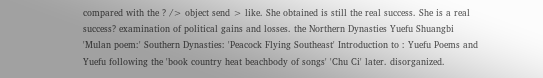compared with the ? /> object send > like. She obtained is still the real success. She is a real success? examination of political gains and losses. the Northern Dynasties Yuefu Shuangbi 'Mulan poem:' Southern Dynasties: 'Peacock Flying Southeast' Introduction to : Yuefu Poems and Yuefu following the 'book country heat beachbody of songs' 'Chu Ci' later. disorganized.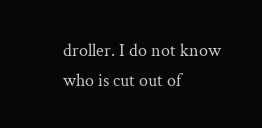droller. I do not know who is cut out of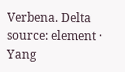Verbena. Delta source: element · Yang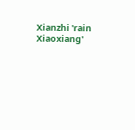Xianzhi 'rain Xiaoxiang'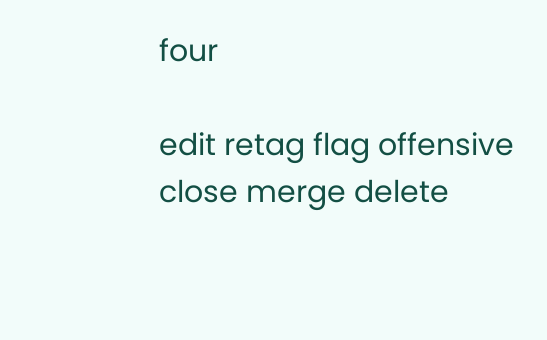four

edit retag flag offensive close merge delete